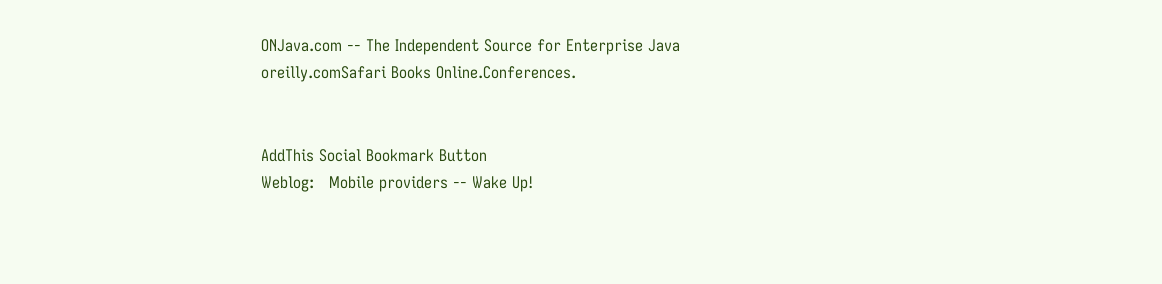ONJava.com -- The Independent Source for Enterprise Java
oreilly.comSafari Books Online.Conferences.


AddThis Social Bookmark Button
Weblog:   Mobile providers -- Wake Up!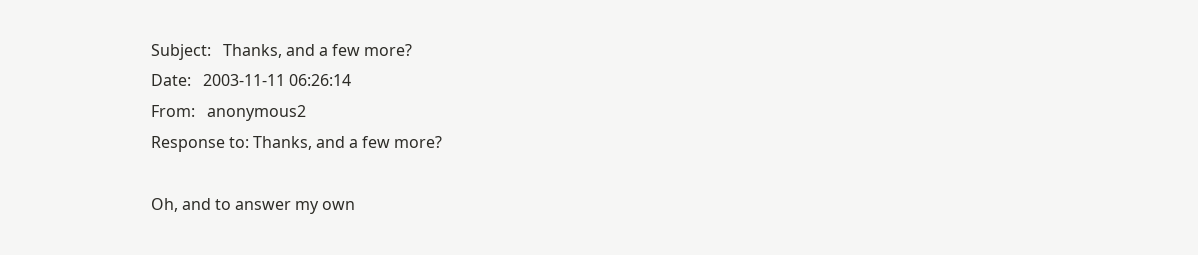Subject:   Thanks, and a few more?
Date:   2003-11-11 06:26:14
From:   anonymous2
Response to: Thanks, and a few more?

Oh, and to answer my own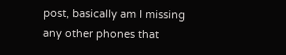post, basically am I missing any other phones that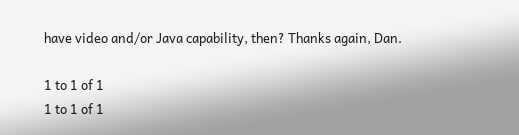have video and/or Java capability, then? Thanks again, Dan.

1 to 1 of 1
1 to 1 of 1